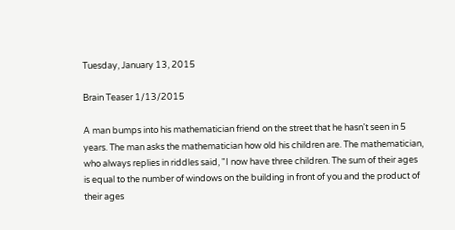Tuesday, January 13, 2015

Brain Teaser 1/13/2015

A man bumps into his mathematician friend on the street that he hasn't seen in 5 years. The man asks the mathematician how old his children are. The mathematician, who always replies in riddles said, "I now have three children. The sum of their ages is equal to the number of windows on the building in front of you and the product of their ages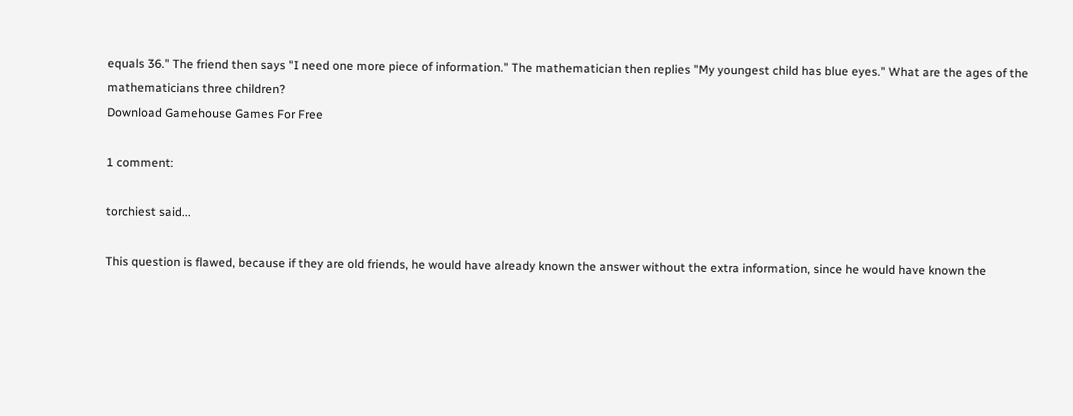equals 36." The friend then says "I need one more piece of information." The mathematician then replies "My youngest child has blue eyes." What are the ages of the mathematicians three children?
Download Gamehouse Games For Free

1 comment:

torchiest said...

This question is flawed, because if they are old friends, he would have already known the answer without the extra information, since he would have known the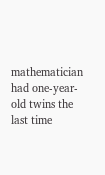mathematician had one-year-old twins the last time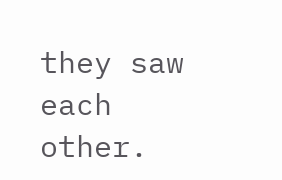they saw each other.